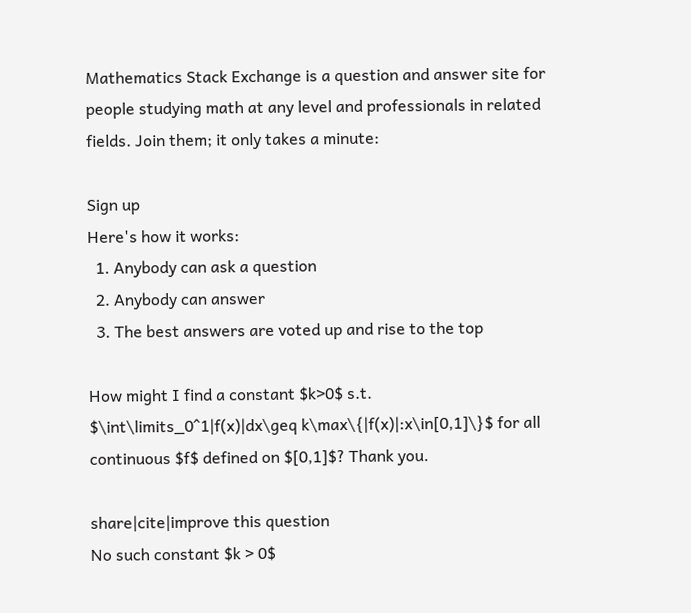Mathematics Stack Exchange is a question and answer site for people studying math at any level and professionals in related fields. Join them; it only takes a minute:

Sign up
Here's how it works:
  1. Anybody can ask a question
  2. Anybody can answer
  3. The best answers are voted up and rise to the top

How might I find a constant $k>0$ s.t. $\int\limits_0^1|f(x)|dx\geq k\max\{|f(x)|:x\in[0,1]\}$ for all continuous $f$ defined on $[0,1]$? Thank you.

share|cite|improve this question
No such constant $k > 0$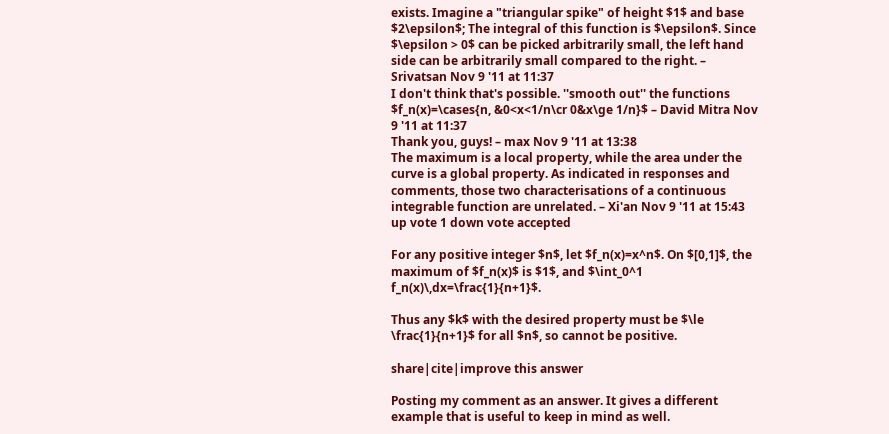exists. Imagine a "triangular spike" of height $1$ and base $2\epsilon$; The integral of this function is $\epsilon$. Since $\epsilon > 0$ can be picked arbitrarily small, the left hand side can be arbitrarily small compared to the right. – Srivatsan Nov 9 '11 at 11:37
I don't think that's possible. ''smooth out'' the functions $f_n(x)=\cases{n, &0<x<1/n\cr 0&x\ge 1/n}$ – David Mitra Nov 9 '11 at 11:37
Thank you, guys! – max Nov 9 '11 at 13:38
The maximum is a local property, while the area under the curve is a global property. As indicated in responses and comments, those two characterisations of a continuous integrable function are unrelated. – Xi'an Nov 9 '11 at 15:43
up vote 1 down vote accepted

For any positive integer $n$, let $f_n(x)=x^n$. On $[0,1]$, the maximum of $f_n(x)$ is $1$, and $\int_0^1 f_n(x)\,dx=\frac{1}{n+1}$.

Thus any $k$ with the desired property must be $\le \frac{1}{n+1}$ for all $n$, so cannot be positive.

share|cite|improve this answer

Posting my comment as an answer. It gives a different example that is useful to keep in mind as well.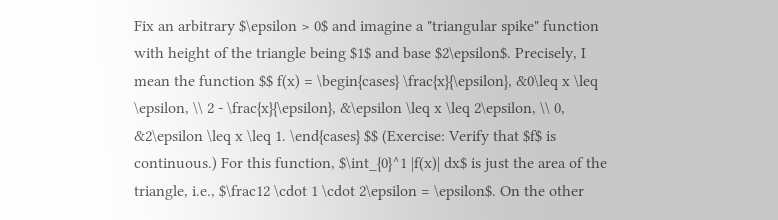Fix an arbitrary $\epsilon > 0$ and imagine a "triangular spike" function with height of the triangle being $1$ and base $2\epsilon$. Precisely, I mean the function $$ f(x) = \begin{cases} \frac{x}{\epsilon}, &0\leq x \leq \epsilon, \\ 2 - \frac{x}{\epsilon}, &\epsilon \leq x \leq 2\epsilon, \\ 0, &2\epsilon \leq x \leq 1. \end{cases} $$ (Exercise: Verify that $f$ is continuous.) For this function, $\int_{0}^1 |f(x)| dx$ is just the area of the triangle, i.e., $\frac12 \cdot 1 \cdot 2\epsilon = \epsilon$. On the other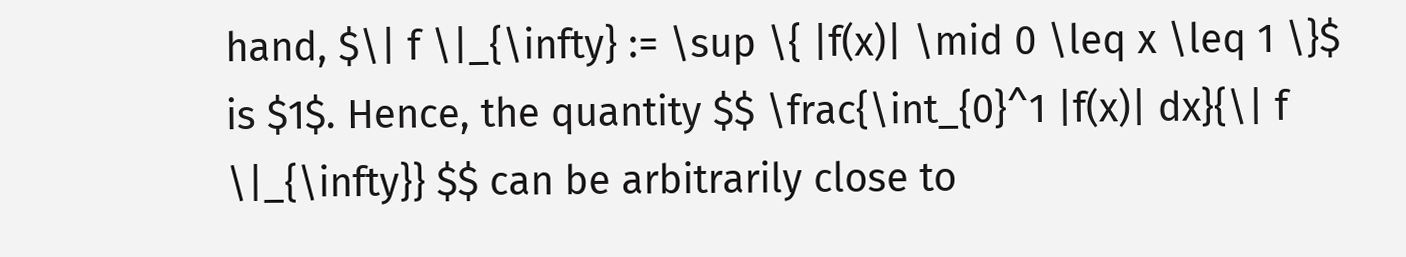hand, $\| f \|_{\infty} := \sup \{ |f(x)| \mid 0 \leq x \leq 1 \}$ is $1$. Hence, the quantity $$ \frac{\int_{0}^1 |f(x)| dx}{\| f \|_{\infty}} $$ can be arbitrarily close to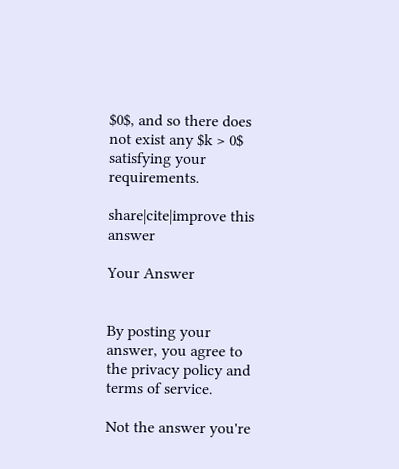$0$, and so there does not exist any $k > 0$ satisfying your requirements.

share|cite|improve this answer

Your Answer


By posting your answer, you agree to the privacy policy and terms of service.

Not the answer you're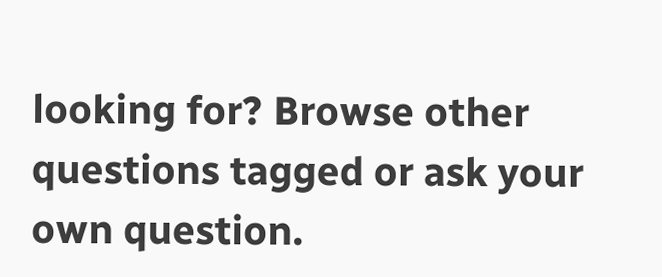looking for? Browse other questions tagged or ask your own question.